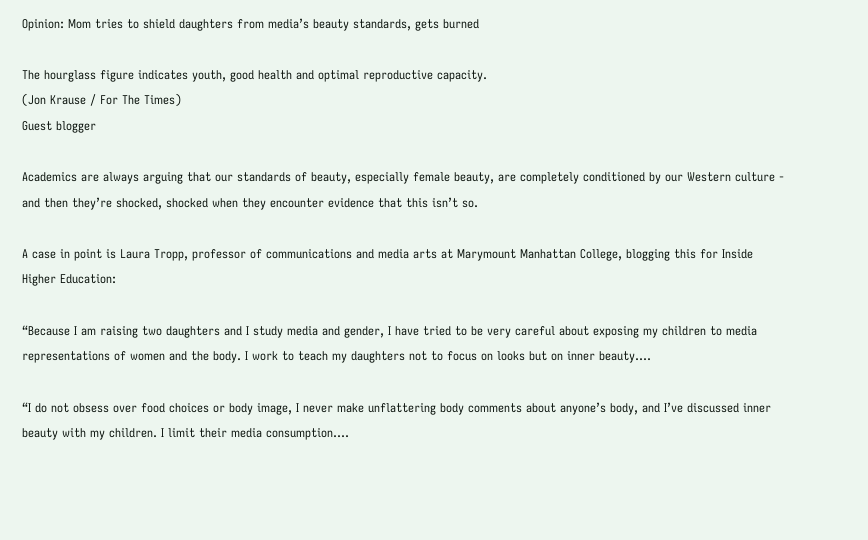Opinion: Mom tries to shield daughters from media’s beauty standards, gets burned

The hourglass figure indicates youth, good health and optimal reproductive capacity.
(Jon Krause / For The Times)
Guest blogger

Academics are always arguing that our standards of beauty, especially female beauty, are completely conditioned by our Western culture - and then they’re shocked, shocked when they encounter evidence that this isn’t so.

A case in point is Laura Tropp, professor of communications and media arts at Marymount Manhattan College, blogging this for Inside Higher Education:

“Because I am raising two daughters and I study media and gender, I have tried to be very careful about exposing my children to media representations of women and the body. I work to teach my daughters not to focus on looks but on inner beauty....

“I do not obsess over food choices or body image, I never make unflattering body comments about anyone’s body, and I’ve discussed inner beauty with my children. I limit their media consumption....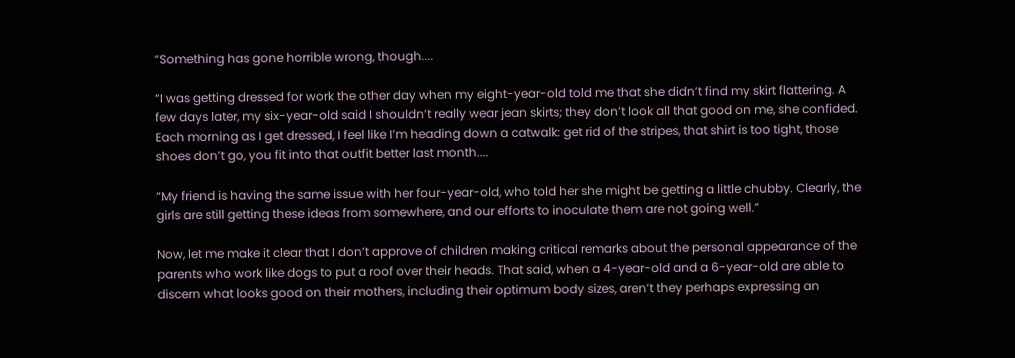“Something has gone horrible wrong, though....

“I was getting dressed for work the other day when my eight-year-old told me that she didn’t find my skirt flattering. A few days later, my six-year-old said I shouldn’t really wear jean skirts; they don’t look all that good on me, she confided. Each morning as I get dressed, I feel like I’m heading down a catwalk: get rid of the stripes, that shirt is too tight, those shoes don’t go, you fit into that outfit better last month....

“My friend is having the same issue with her four-year-old, who told her she might be getting a little chubby. Clearly, the girls are still getting these ideas from somewhere, and our efforts to inoculate them are not going well.”

Now, let me make it clear that I don’t approve of children making critical remarks about the personal appearance of the parents who work like dogs to put a roof over their heads. That said, when a 4-year-old and a 6-year-old are able to discern what looks good on their mothers, including their optimum body sizes, aren’t they perhaps expressing an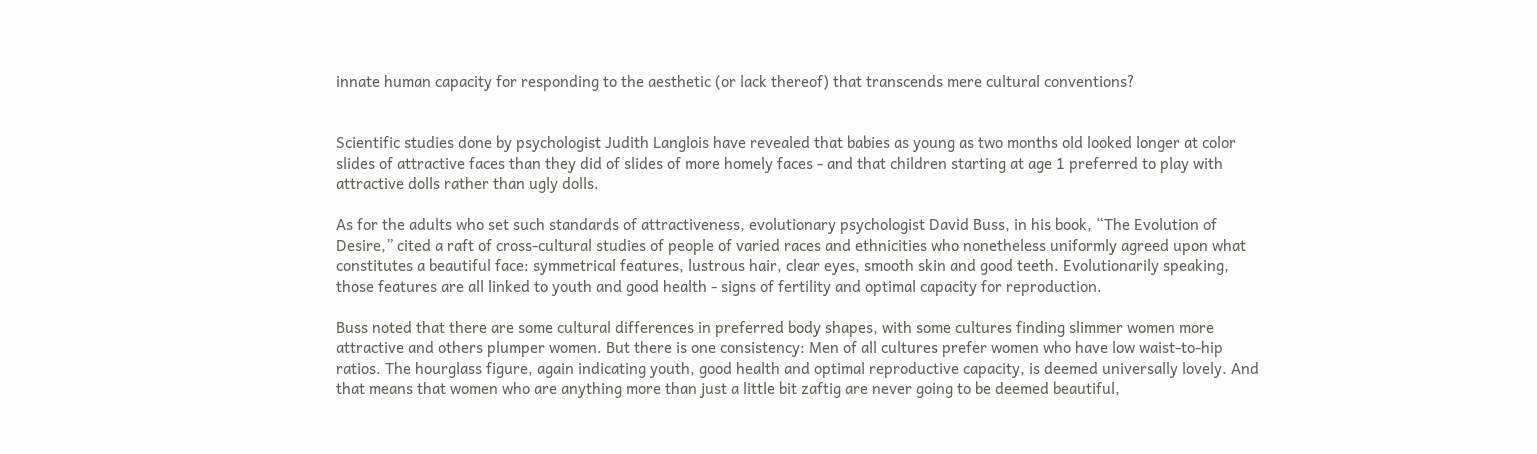innate human capacity for responding to the aesthetic (or lack thereof) that transcends mere cultural conventions?


Scientific studies done by psychologist Judith Langlois have revealed that babies as young as two months old looked longer at color slides of attractive faces than they did of slides of more homely faces - and that children starting at age 1 preferred to play with attractive dolls rather than ugly dolls.

As for the adults who set such standards of attractiveness, evolutionary psychologist David Buss, in his book, “The Evolution of Desire,” cited a raft of cross-cultural studies of people of varied races and ethnicities who nonetheless uniformly agreed upon what constitutes a beautiful face: symmetrical features, lustrous hair, clear eyes, smooth skin and good teeth. Evolutionarily speaking, those features are all linked to youth and good health - signs of fertility and optimal capacity for reproduction.

Buss noted that there are some cultural differences in preferred body shapes, with some cultures finding slimmer women more attractive and others plumper women. But there is one consistency: Men of all cultures prefer women who have low waist-to-hip ratios. The hourglass figure, again indicating youth, good health and optimal reproductive capacity, is deemed universally lovely. And that means that women who are anything more than just a little bit zaftig are never going to be deemed beautiful,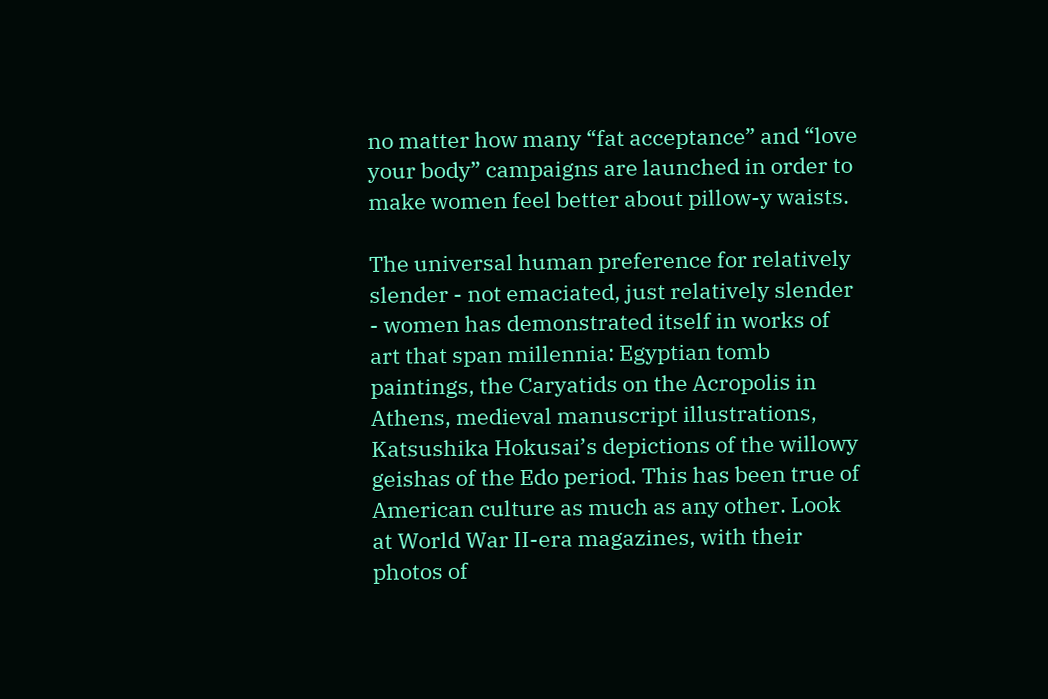no matter how many “fat acceptance” and “love your body” campaigns are launched in order to make women feel better about pillow-y waists.

The universal human preference for relatively slender - not emaciated, just relatively slender - women has demonstrated itself in works of art that span millennia: Egyptian tomb paintings, the Caryatids on the Acropolis in Athens, medieval manuscript illustrations, Katsushika Hokusai’s depictions of the willowy geishas of the Edo period. This has been true of American culture as much as any other. Look at World War II-era magazines, with their photos of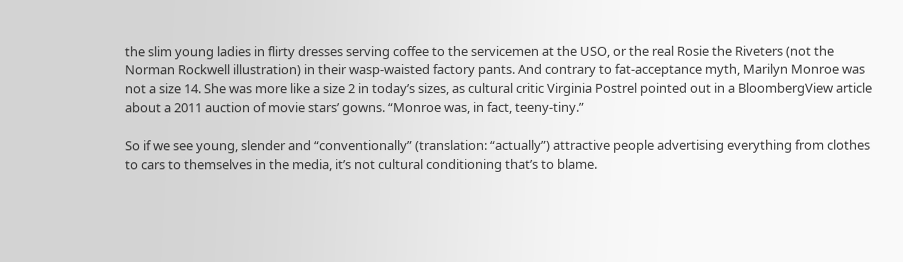the slim young ladies in flirty dresses serving coffee to the servicemen at the USO, or the real Rosie the Riveters (not the Norman Rockwell illustration) in their wasp-waisted factory pants. And contrary to fat-acceptance myth, Marilyn Monroe was not a size 14. She was more like a size 2 in today’s sizes, as cultural critic Virginia Postrel pointed out in a BloombergView article about a 2011 auction of movie stars’ gowns. “Monroe was, in fact, teeny-tiny.”

So if we see young, slender and “conventionally” (translation: “actually”) attractive people advertising everything from clothes to cars to themselves in the media, it’s not cultural conditioning that’s to blame.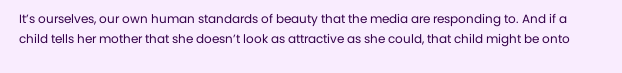It’s ourselves, our own human standards of beauty that the media are responding to. And if a child tells her mother that she doesn’t look as attractive as she could, that child might be onto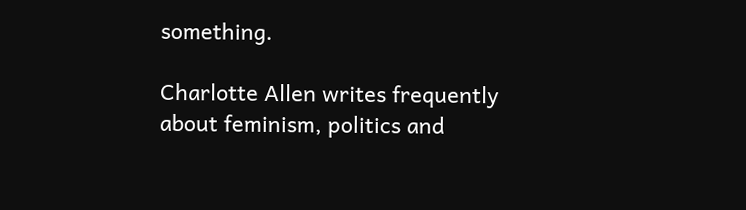something.

Charlotte Allen writes frequently about feminism, politics and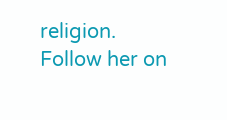religion. Follow her on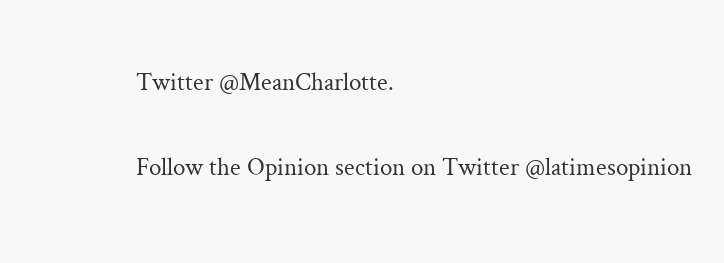Twitter @MeanCharlotte.

Follow the Opinion section on Twitter @latimesopinion